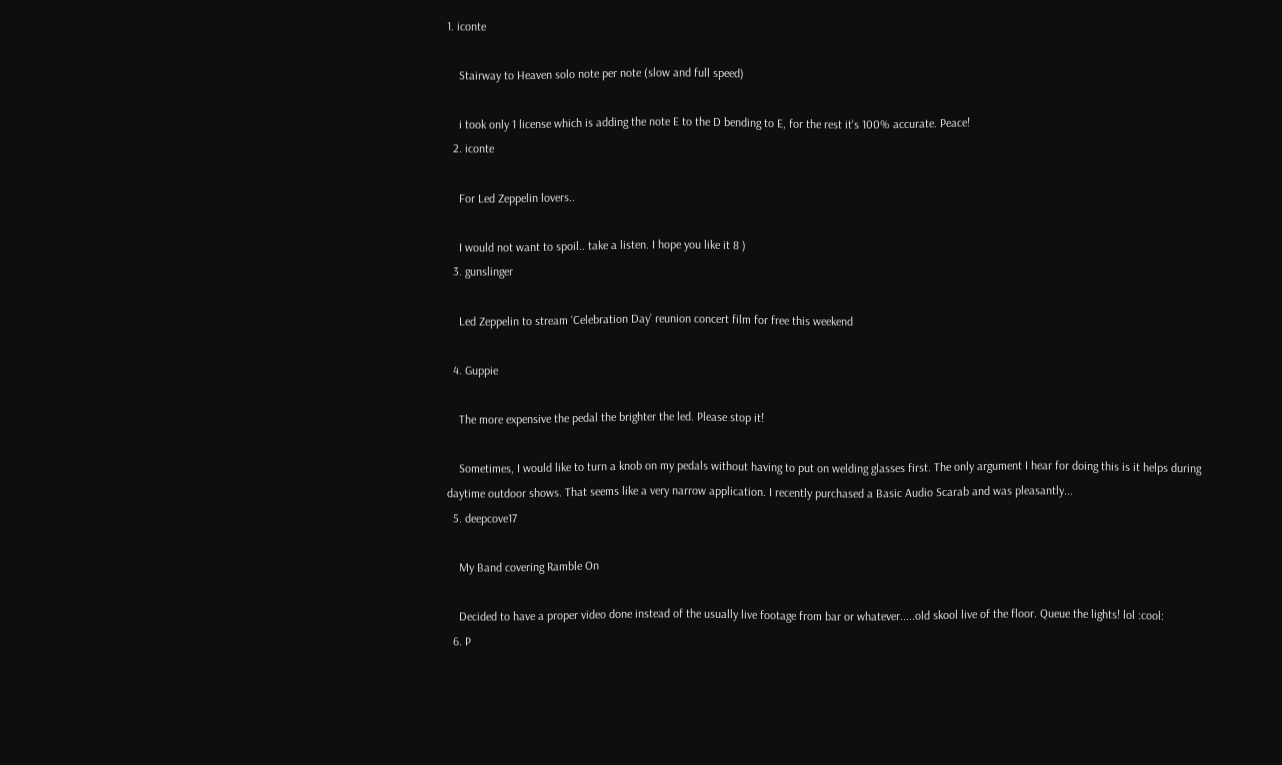1. iconte

    Stairway to Heaven solo note per note (slow and full speed)

    i took only 1 license which is adding the note E to the D bending to E, for the rest it's 100% accurate. Peace!
  2. iconte

    For Led Zeppelin lovers..

    I would not want to spoil.. take a listen. I hope you like it 8 )
  3. gunslinger

    Led Zeppelin to stream ‘Celebration Day’ reunion concert film for free this weekend

  4. Guppie

    The more expensive the pedal the brighter the led. Please stop it!

    Sometimes, I would like to turn a knob on my pedals without having to put on welding glasses first. The only argument I hear for doing this is it helps during daytime outdoor shows. That seems like a very narrow application. I recently purchased a Basic Audio Scarab and was pleasantly...
  5. deepcove17

    My Band covering Ramble On

    Decided to have a proper video done instead of the usually live footage from bar or whatever.....old skool live of the floor. Queue the lights! lol :cool:
  6. P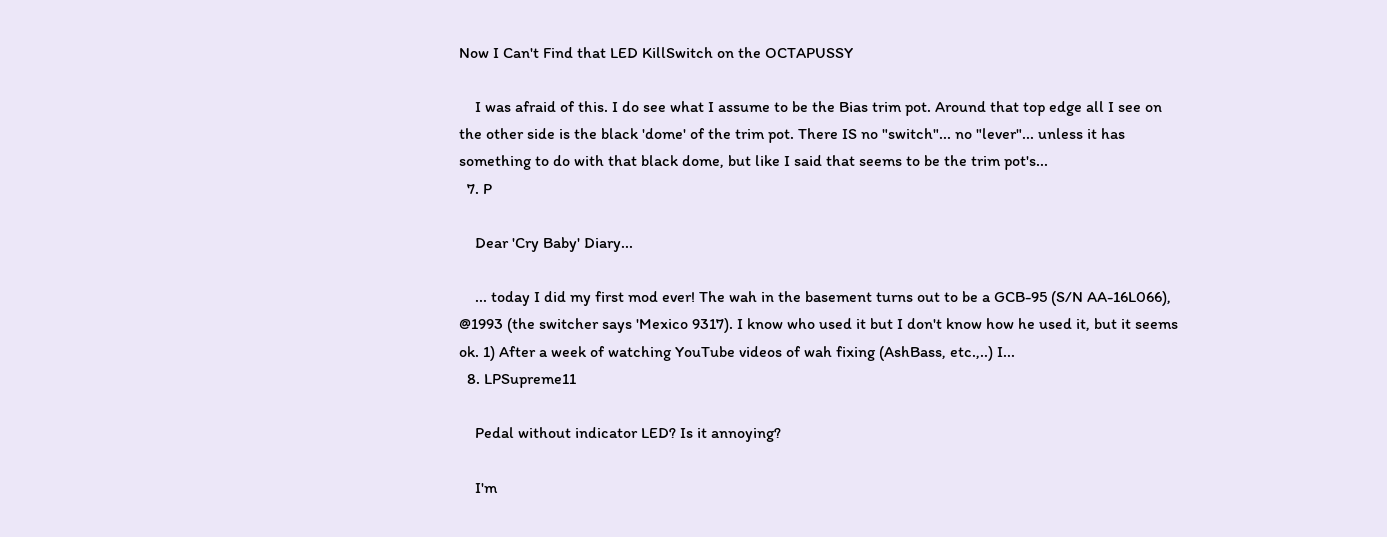Now I Can't Find that LED KillSwitch on the OCTAPUSSY

    I was afraid of this. I do see what I assume to be the Bias trim pot. Around that top edge all I see on the other side is the black 'dome' of the trim pot. There IS no "switch"... no "lever"... unless it has something to do with that black dome, but like I said that seems to be the trim pot's...
  7. P

    Dear 'Cry Baby' Diary...

    ... today I did my first mod ever! The wah in the basement turns out to be a GCB-95 (S/N AA-16L066), @1993 (the switcher says 'Mexico 9317). I know who used it but I don't know how he used it, but it seems ok. 1) After a week of watching YouTube videos of wah fixing (AshBass, etc.,..) I...
  8. LPSupreme11

    Pedal without indicator LED? Is it annoying?

    I'm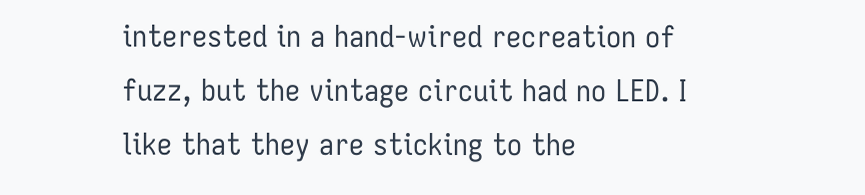interested in a hand-wired recreation of fuzz, but the vintage circuit had no LED. I like that they are sticking to the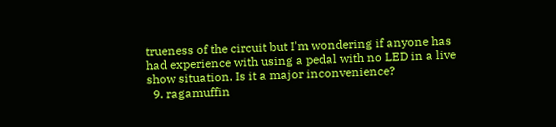trueness of the circuit but I'm wondering if anyone has had experience with using a pedal with no LED in a live show situation. Is it a major inconvenience?
  9. ragamuffin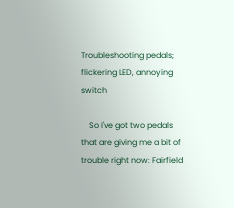Troubleshooting pedals; flickering LED, annoying switch

    So I've got two pedals that are giving me a bit of trouble right now: Fairfield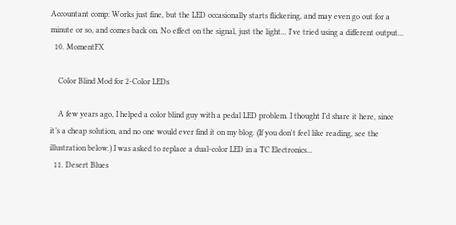Accountant comp: Works just fine, but the LED occasionally starts flickering, and may even go out for a minute or so, and comes back on. No effect on the signal, just the light... I've tried using a different output...
  10. MomentFX

    Color Blind Mod for 2-Color LEDs

    A few years ago, I helped a color blind guy with a pedal LED problem. I thought I’d share it here, since it’s a cheap solution, and no one would ever find it on my blog. (If you don't feel like reading, see the illustration below.) I was asked to replace a dual-color LED in a TC Electronics...
  11. Desert Blues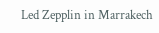Led Zepplin in Marrakech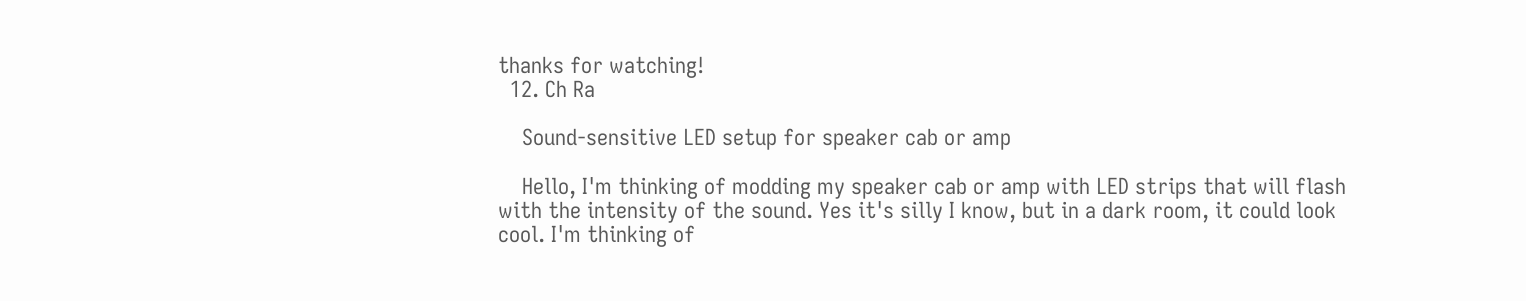thanks for watching!
  12. Ch Ra

    Sound-sensitive LED setup for speaker cab or amp

    Hello, I'm thinking of modding my speaker cab or amp with LED strips that will flash with the intensity of the sound. Yes it's silly I know, but in a dark room, it could look cool. I'm thinking of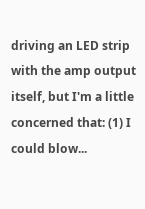driving an LED strip with the amp output itself, but I'm a little concerned that: (1) I could blow...